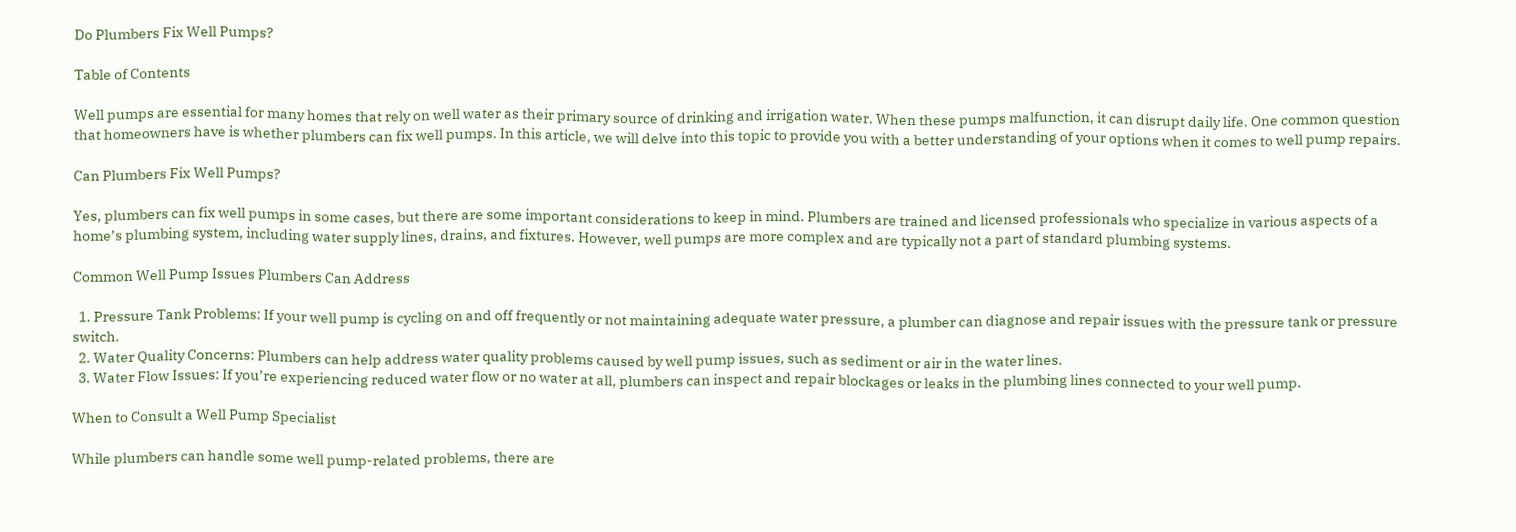Do Plumbers Fix Well Pumps?

Table of Contents

Well pumps are essential for many homes that rely on well water as their primary source of drinking and irrigation water. When these pumps malfunction, it can disrupt daily life. One common question that homeowners have is whether plumbers can fix well pumps. In this article, we will delve into this topic to provide you with a better understanding of your options when it comes to well pump repairs.

Can Plumbers Fix Well Pumps?

Yes, plumbers can fix well pumps in some cases, but there are some important considerations to keep in mind. Plumbers are trained and licensed professionals who specialize in various aspects of a home’s plumbing system, including water supply lines, drains, and fixtures. However, well pumps are more complex and are typically not a part of standard plumbing systems.

Common Well Pump Issues Plumbers Can Address

  1. Pressure Tank Problems: If your well pump is cycling on and off frequently or not maintaining adequate water pressure, a plumber can diagnose and repair issues with the pressure tank or pressure switch.
  2. Water Quality Concerns: Plumbers can help address water quality problems caused by well pump issues, such as sediment or air in the water lines.
  3. Water Flow Issues: If you’re experiencing reduced water flow or no water at all, plumbers can inspect and repair blockages or leaks in the plumbing lines connected to your well pump.

When to Consult a Well Pump Specialist

While plumbers can handle some well pump-related problems, there are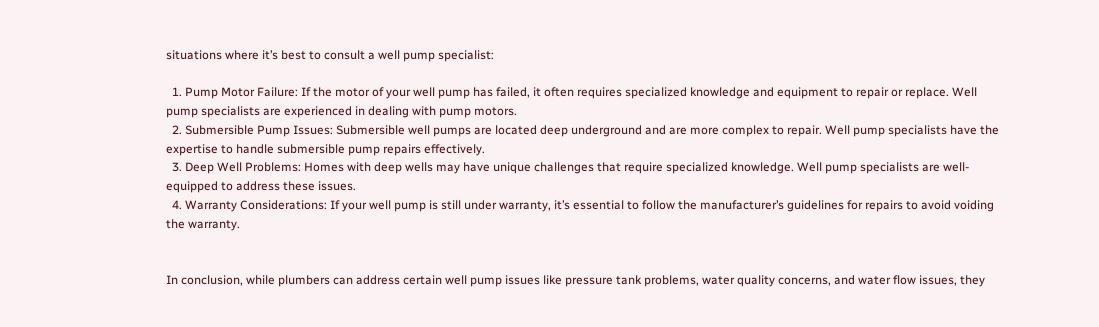situations where it’s best to consult a well pump specialist:

  1. Pump Motor Failure: If the motor of your well pump has failed, it often requires specialized knowledge and equipment to repair or replace. Well pump specialists are experienced in dealing with pump motors.
  2. Submersible Pump Issues: Submersible well pumps are located deep underground and are more complex to repair. Well pump specialists have the expertise to handle submersible pump repairs effectively.
  3. Deep Well Problems: Homes with deep wells may have unique challenges that require specialized knowledge. Well pump specialists are well-equipped to address these issues.
  4. Warranty Considerations: If your well pump is still under warranty, it’s essential to follow the manufacturer’s guidelines for repairs to avoid voiding the warranty.


In conclusion, while plumbers can address certain well pump issues like pressure tank problems, water quality concerns, and water flow issues, they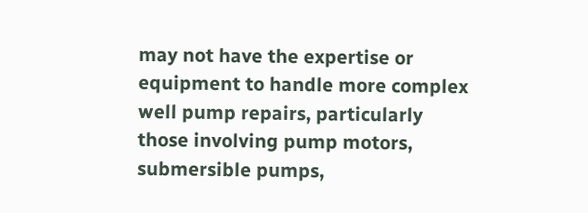may not have the expertise or equipment to handle more complex well pump repairs, particularly those involving pump motors, submersible pumps,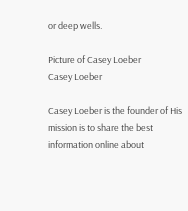or deep wells.

Picture of Casey Loeber
Casey Loeber

Casey Loeber is the founder of His mission is to share the best information online about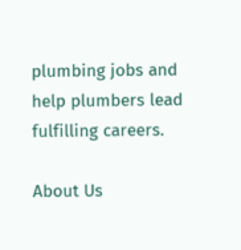plumbing jobs and help plumbers lead fulfilling careers.

About Us